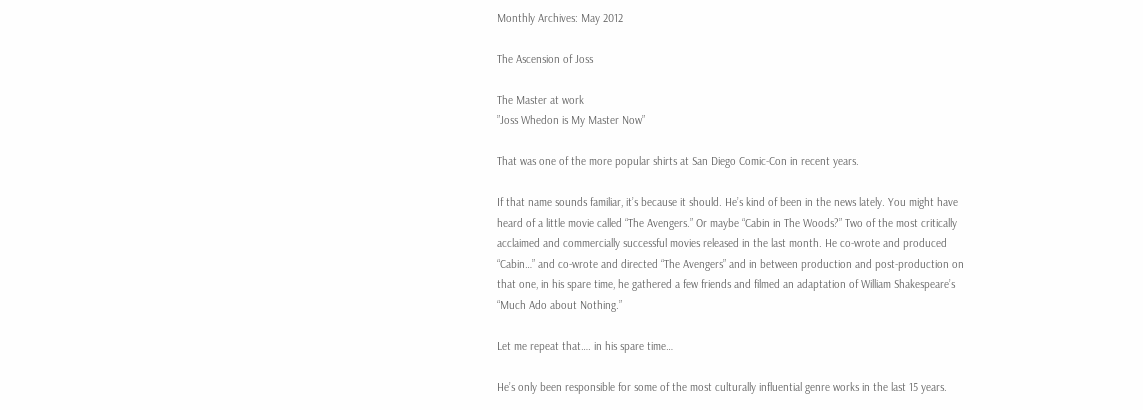Monthly Archives: May 2012

The Ascension of Joss

The Master at work
”Joss Whedon is My Master Now”

That was one of the more popular shirts at San Diego Comic-Con in recent years.

If that name sounds familiar, it’s because it should. He’s kind of been in the news lately. You might have heard of a little movie called “The Avengers.” Or maybe “Cabin in The Woods?” Two of the most critically acclaimed and commercially successful movies released in the last month. He co-wrote and produced “Cabin…” and co-wrote and directed “The Avengers” and in between production and post-production on that one, in his spare time, he gathered a few friends and filmed an adaptation of William Shakespeare’s “Much Ado about Nothing.”

Let me repeat that…. in his spare time…

He’s only been responsible for some of the most culturally influential genre works in the last 15 years.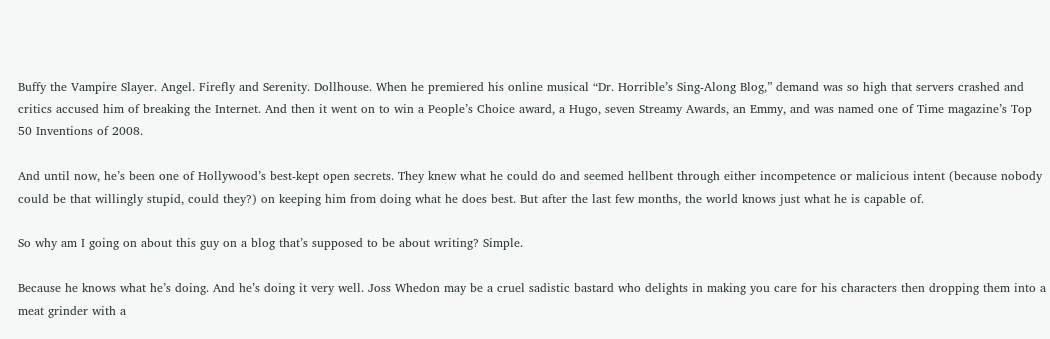Buffy the Vampire Slayer. Angel. Firefly and Serenity. Dollhouse. When he premiered his online musical “Dr. Horrible’s Sing-Along Blog,” demand was so high that servers crashed and critics accused him of breaking the Internet. And then it went on to win a People’s Choice award, a Hugo, seven Streamy Awards, an Emmy, and was named one of Time magazine’s Top 50 Inventions of 2008.

And until now, he’s been one of Hollywood’s best-kept open secrets. They knew what he could do and seemed hellbent through either incompetence or malicious intent (because nobody could be that willingly stupid, could they?) on keeping him from doing what he does best. But after the last few months, the world knows just what he is capable of.

So why am I going on about this guy on a blog that’s supposed to be about writing? Simple.

Because he knows what he’s doing. And he’s doing it very well. Joss Whedon may be a cruel sadistic bastard who delights in making you care for his characters then dropping them into a meat grinder with a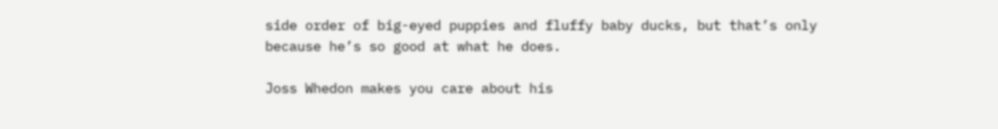side order of big-eyed puppies and fluffy baby ducks, but that’s only because he’s so good at what he does.

Joss Whedon makes you care about his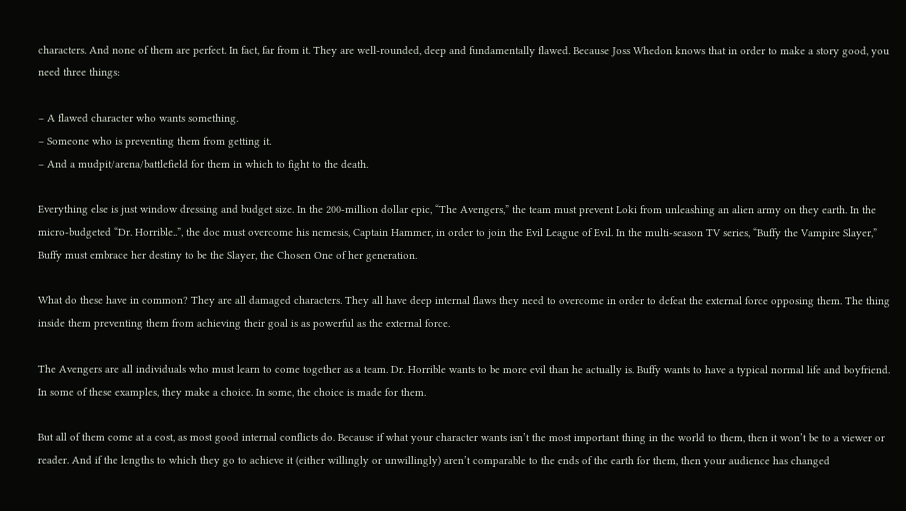characters. And none of them are perfect. In fact, far from it. They are well-rounded, deep and fundamentally flawed. Because Joss Whedon knows that in order to make a story good, you need three things:

– A flawed character who wants something.
– Someone who is preventing them from getting it.
– And a mudpit/arena/battlefield for them in which to fight to the death.

Everything else is just window dressing and budget size. In the 200-million dollar epic, “The Avengers,” the team must prevent Loki from unleashing an alien army on they earth. In the micro-budgeted “Dr. Horrible..”, the doc must overcome his nemesis, Captain Hammer, in order to join the Evil League of Evil. In the multi-season TV series, “Buffy the Vampire Slayer,” Buffy must embrace her destiny to be the Slayer, the Chosen One of her generation.

What do these have in common? They are all damaged characters. They all have deep internal flaws they need to overcome in order to defeat the external force opposing them. The thing inside them preventing them from achieving their goal is as powerful as the external force.

The Avengers are all individuals who must learn to come together as a team. Dr. Horrible wants to be more evil than he actually is. Buffy wants to have a typical normal life and boyfriend. In some of these examples, they make a choice. In some, the choice is made for them.

But all of them come at a cost, as most good internal conflicts do. Because if what your character wants isn’t the most important thing in the world to them, then it won’t be to a viewer or reader. And if the lengths to which they go to achieve it (either willingly or unwillingly) aren’t comparable to the ends of the earth for them, then your audience has changed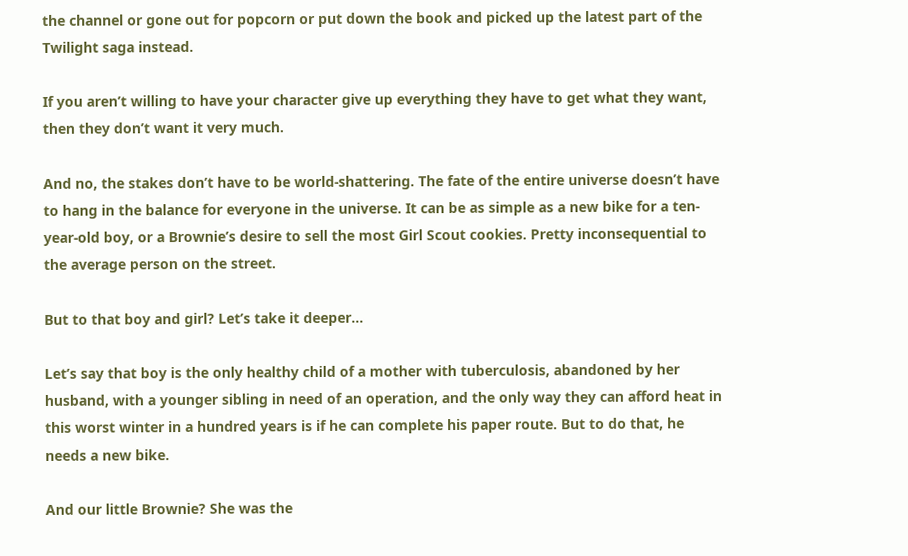the channel or gone out for popcorn or put down the book and picked up the latest part of the Twilight saga instead.

If you aren’t willing to have your character give up everything they have to get what they want, then they don’t want it very much.

And no, the stakes don’t have to be world-shattering. The fate of the entire universe doesn’t have to hang in the balance for everyone in the universe. It can be as simple as a new bike for a ten-year-old boy, or a Brownie’s desire to sell the most Girl Scout cookies. Pretty inconsequential to the average person on the street.

But to that boy and girl? Let’s take it deeper…

Let’s say that boy is the only healthy child of a mother with tuberculosis, abandoned by her husband, with a younger sibling in need of an operation, and the only way they can afford heat in this worst winter in a hundred years is if he can complete his paper route. But to do that, he needs a new bike.

And our little Brownie? She was the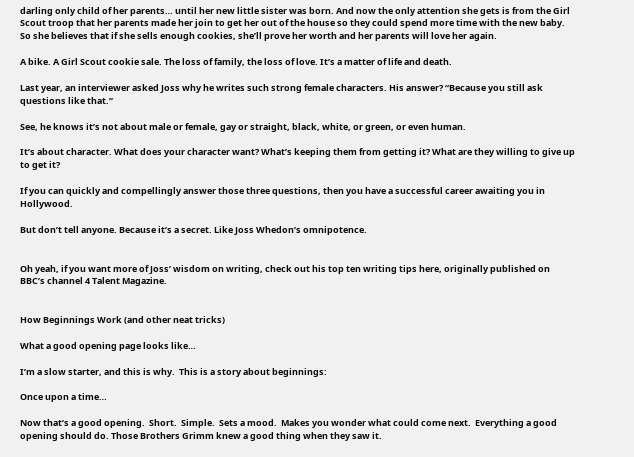darling only child of her parents… until her new little sister was born. And now the only attention she gets is from the Girl Scout troop that her parents made her join to get her out of the house so they could spend more time with the new baby. So she believes that if she sells enough cookies, she’ll prove her worth and her parents will love her again.

A bike. A Girl Scout cookie sale. The loss of family, the loss of love. It’s a matter of life and death.

Last year, an interviewer asked Joss why he writes such strong female characters. His answer? “Because you still ask questions like that.”

See, he knows it’s not about male or female, gay or straight, black, white, or green, or even human.

It’s about character. What does your character want? What’s keeping them from getting it? What are they willing to give up to get it?

If you can quickly and compellingly answer those three questions, then you have a successful career awaiting you in Hollywood.

But don’t tell anyone. Because it’s a secret. Like Joss Whedon’s omnipotence.


Oh yeah, if you want more of Joss’ wisdom on writing, check out his top ten writing tips here, originally published on BBC’s channel 4 Talent Magazine.


How Beginnings Work (and other neat tricks)

What a good opening page looks like…

I’m a slow starter, and this is why.  This is a story about beginnings:

Once upon a time…

Now that’s a good opening.  Short.  Simple.  Sets a mood.  Makes you wonder what could come next.  Everything a good opening should do. Those Brothers Grimm knew a good thing when they saw it.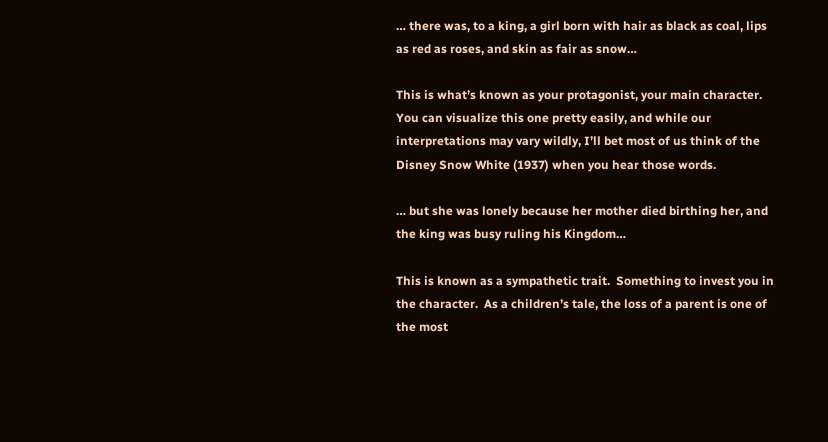… there was, to a king, a girl born with hair as black as coal, lips as red as roses, and skin as fair as snow…

This is what’s known as your protagonist, your main character.  You can visualize this one pretty easily, and while our interpretations may vary wildly, I’ll bet most of us think of the Disney Snow White (1937) when you hear those words.

… but she was lonely because her mother died birthing her, and the king was busy ruling his Kingdom…

This is known as a sympathetic trait.  Something to invest you in the character.  As a children’s tale, the loss of a parent is one of the most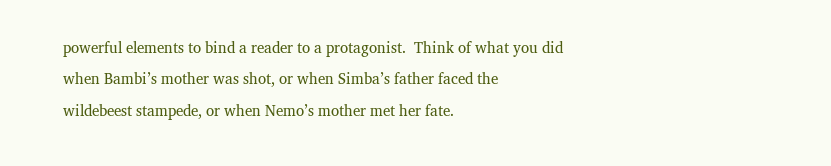powerful elements to bind a reader to a protagonist.  Think of what you did when Bambi’s mother was shot, or when Simba’s father faced the wildebeest stampede, or when Nemo’s mother met her fate.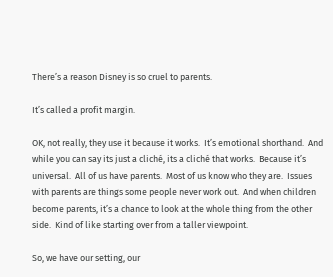There’s a reason Disney is so cruel to parents.

It’s called a profit margin.

OK, not really, they use it because it works.  It’s emotional shorthand.  And while you can say its just a cliché, its a cliché that works.  Because it’s universal.  All of us have parents.  Most of us know who they are.  Issues with parents are things some people never work out.  And when children become parents, it’s a chance to look at the whole thing from the other side.  Kind of like starting over from a taller viewpoint.

So, we have our setting, our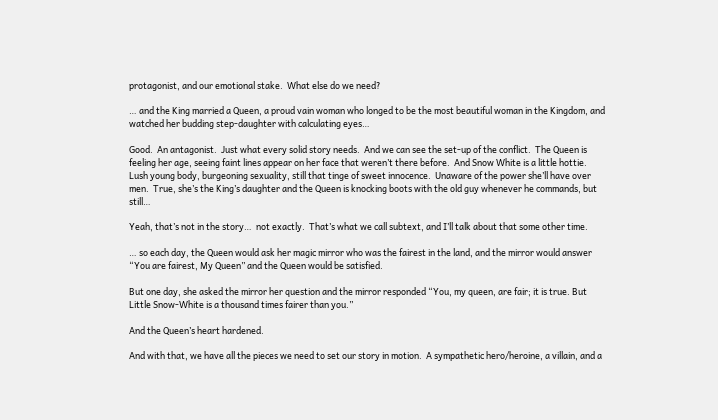protagonist, and our emotional stake.  What else do we need?

… and the King married a Queen, a proud vain woman who longed to be the most beautiful woman in the Kingdom, and watched her budding step-daughter with calculating eyes…

Good.  An antagonist.  Just what every solid story needs.  And we can see the set-up of the conflict.  The Queen is feeling her age, seeing faint lines appear on her face that weren’t there before.  And Snow White is a little hottie.  Lush young body, burgeoning sexuality, still that tinge of sweet innocence.  Unaware of the power she’ll have over men.  True, she’s the King’s daughter and the Queen is knocking boots with the old guy whenever he commands, but still…

Yeah, that’s not in the story…  not exactly.  That’s what we call subtext, and I’ll talk about that some other time.

… so each day, the Queen would ask her magic mirror who was the fairest in the land, and the mirror would answer “You are fairest, My Queen” and the Queen would be satisfied.

But one day, she asked the mirror her question and the mirror responded “You, my queen, are fair; it is true. But Little Snow-White is a thousand times fairer than you.”

And the Queen’s heart hardened.

And with that, we have all the pieces we need to set our story in motion.  A sympathetic hero/heroine, a villain, and a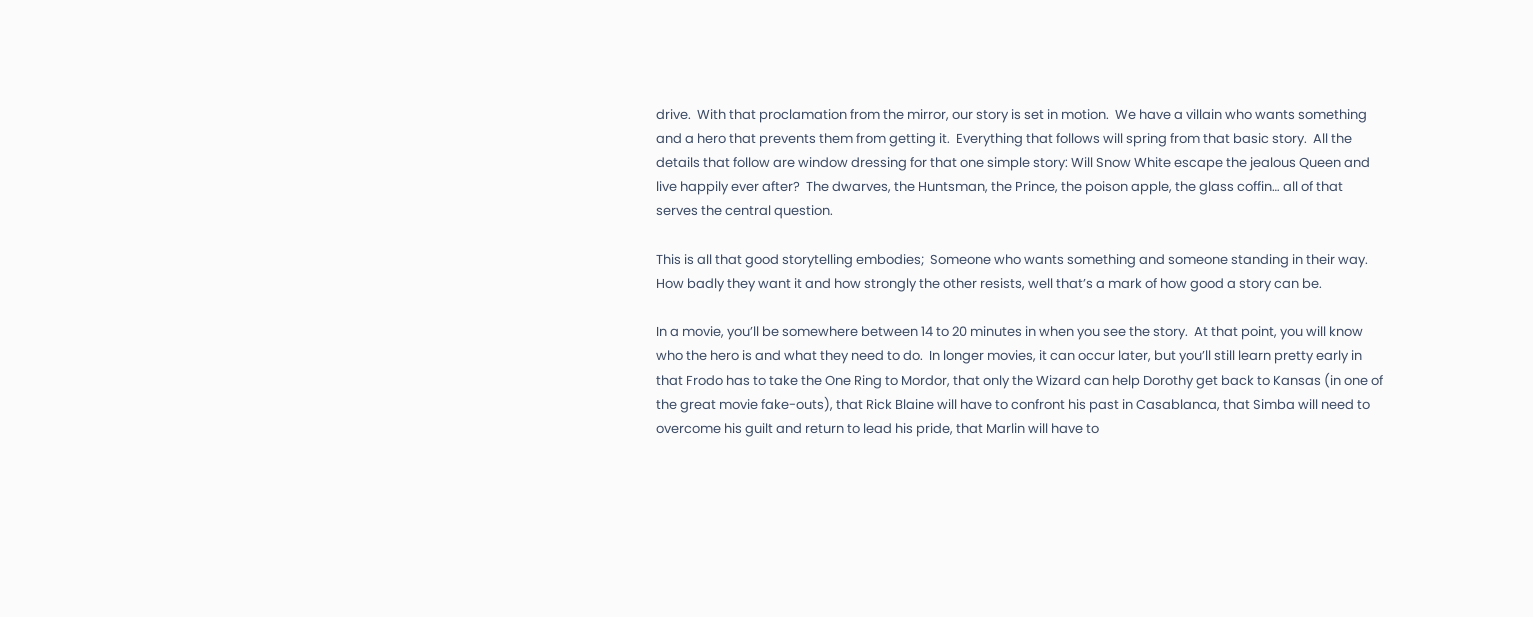drive.  With that proclamation from the mirror, our story is set in motion.  We have a villain who wants something and a hero that prevents them from getting it.  Everything that follows will spring from that basic story.  All the details that follow are window dressing for that one simple story: Will Snow White escape the jealous Queen and live happily ever after?  The dwarves, the Huntsman, the Prince, the poison apple, the glass coffin… all of that serves the central question.

This is all that good storytelling embodies;  Someone who wants something and someone standing in their way.  How badly they want it and how strongly the other resists, well that’s a mark of how good a story can be.

In a movie, you’ll be somewhere between 14 to 20 minutes in when you see the story.  At that point, you will know who the hero is and what they need to do.  In longer movies, it can occur later, but you’ll still learn pretty early in that Frodo has to take the One Ring to Mordor, that only the Wizard can help Dorothy get back to Kansas (in one of the great movie fake-outs), that Rick Blaine will have to confront his past in Casablanca, that Simba will need to overcome his guilt and return to lead his pride, that Marlin will have to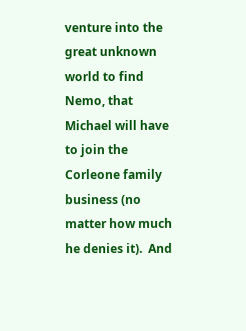venture into the great unknown world to find Nemo, that Michael will have to join the Corleone family business (no matter how much he denies it).  And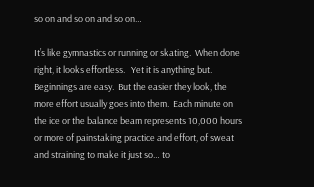so on and so on and so on…

It’s like gymnastics or running or skating.  When done right, it looks effortless.   Yet it is anything but.  Beginnings are easy.  But the easier they look, the more effort usually goes into them.  Each minute on the ice or the balance beam represents 10,000 hours or more of painstaking practice and effort, of sweat and straining to make it just so… to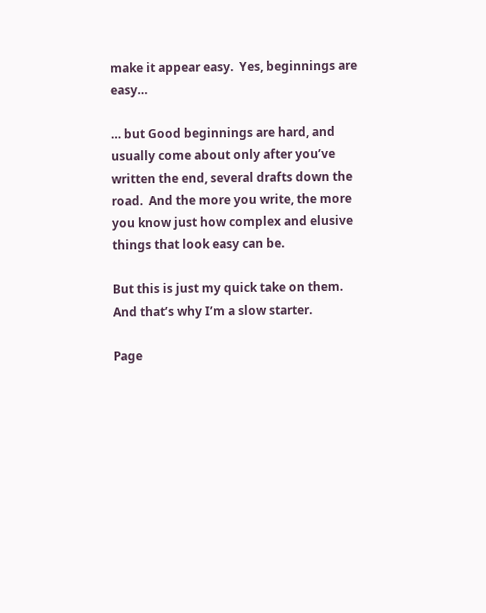make it appear easy.  Yes, beginnings are easy…

… but Good beginnings are hard, and usually come about only after you’ve written the end, several drafts down the road.  And the more you write, the more you know just how complex and elusive things that look easy can be.

But this is just my quick take on them.  And that’s why I’m a slow starter.

Page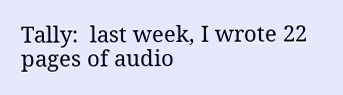Tally:  last week, I wrote 22 pages of audio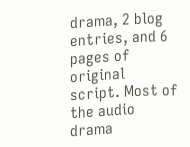drama, 2 blog entries, and 6 pages of original script. Most of the audio drama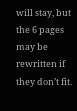will stay, but the 6 pages may be rewritten if they don’t fit.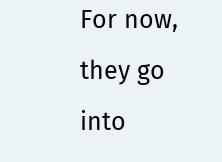For now, they go into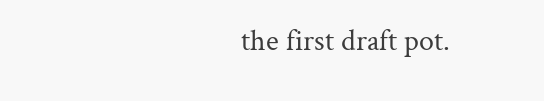the first draft pot.